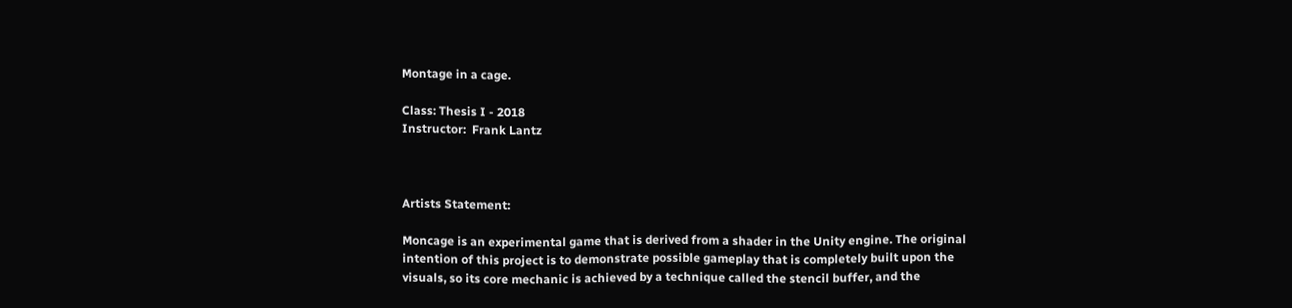Montage in a cage.

Class: Thesis I - 2018
Instructor:  Frank Lantz



Artists Statement:

Moncage is an experimental game that is derived from a shader in the Unity engine. The original intention of this project is to demonstrate possible gameplay that is completely built upon the visuals, so its core mechanic is achieved by a technique called the stencil buffer, and the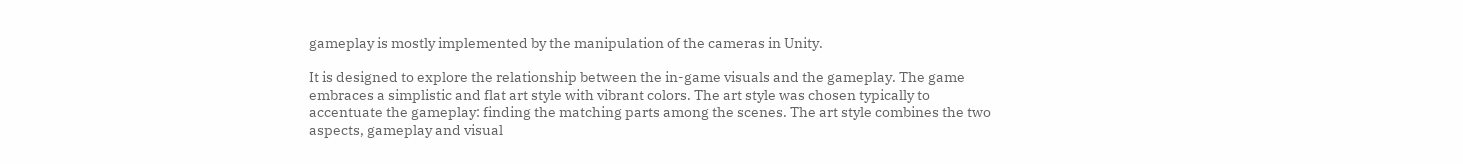gameplay is mostly implemented by the manipulation of the cameras in Unity.

It is designed to explore the relationship between the in-game visuals and the gameplay. The game embraces a simplistic and flat art style with vibrant colors. The art style was chosen typically to accentuate the gameplay: finding the matching parts among the scenes. The art style combines the two aspects, gameplay and visual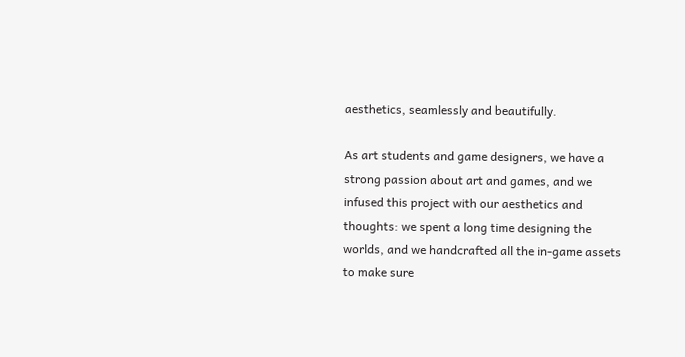aesthetics, seamlessly and beautifully.

As art students and game designers, we have a strong passion about art and games, and we infused this project with our aesthetics and thoughts: we spent a long time designing the worlds, and we handcrafted all the in-game assets to make sure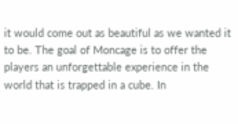it would come out as beautiful as we wanted it to be. The goal of Moncage is to offer the players an unforgettable experience in the world that is trapped in a cube. In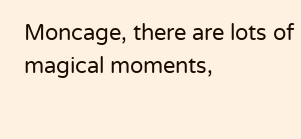Moncage, there are lots of magical moments,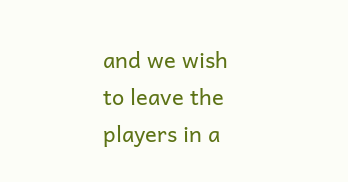and we wish to leave the players in a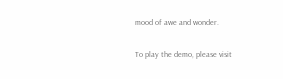mood of awe and wonder.

To play the demo, please visit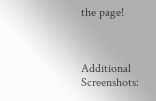the page!



Additional Screenshots: